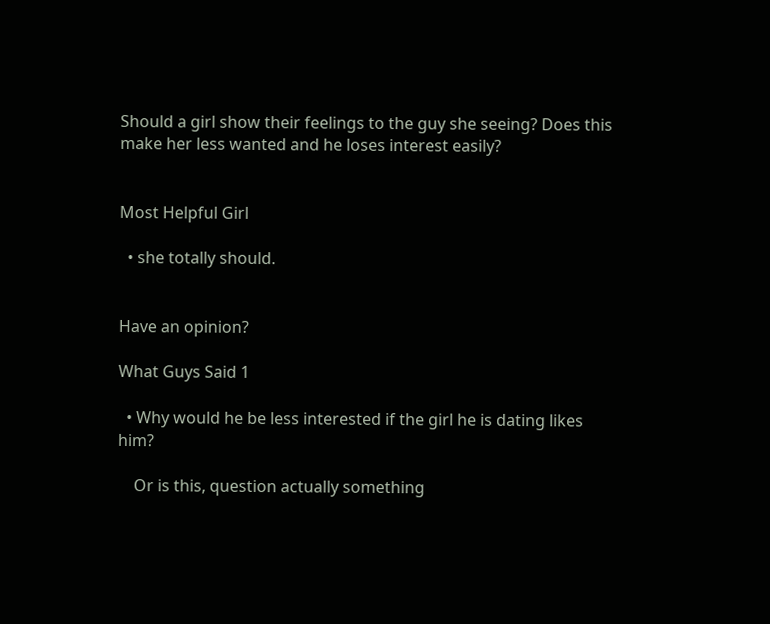Should a girl show their feelings to the guy she seeing? Does this make her less wanted and he loses interest easily?


Most Helpful Girl

  • she totally should.


Have an opinion?

What Guys Said 1

  • Why would he be less interested if the girl he is dating likes him?

    Or is this, question actually something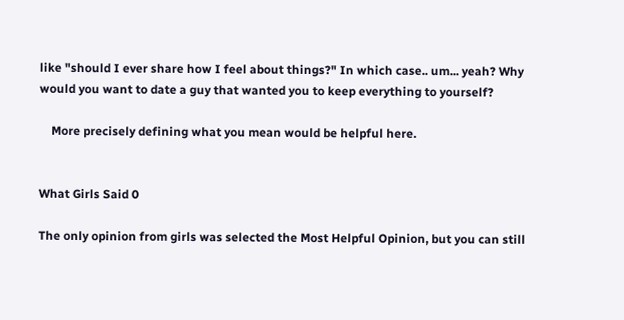like "should I ever share how I feel about things?" In which case.. um... yeah? Why would you want to date a guy that wanted you to keep everything to yourself?

    More precisely defining what you mean would be helpful here.


What Girls Said 0

The only opinion from girls was selected the Most Helpful Opinion, but you can still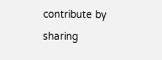contribute by sharing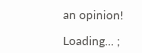an opinion!

Loading... ;